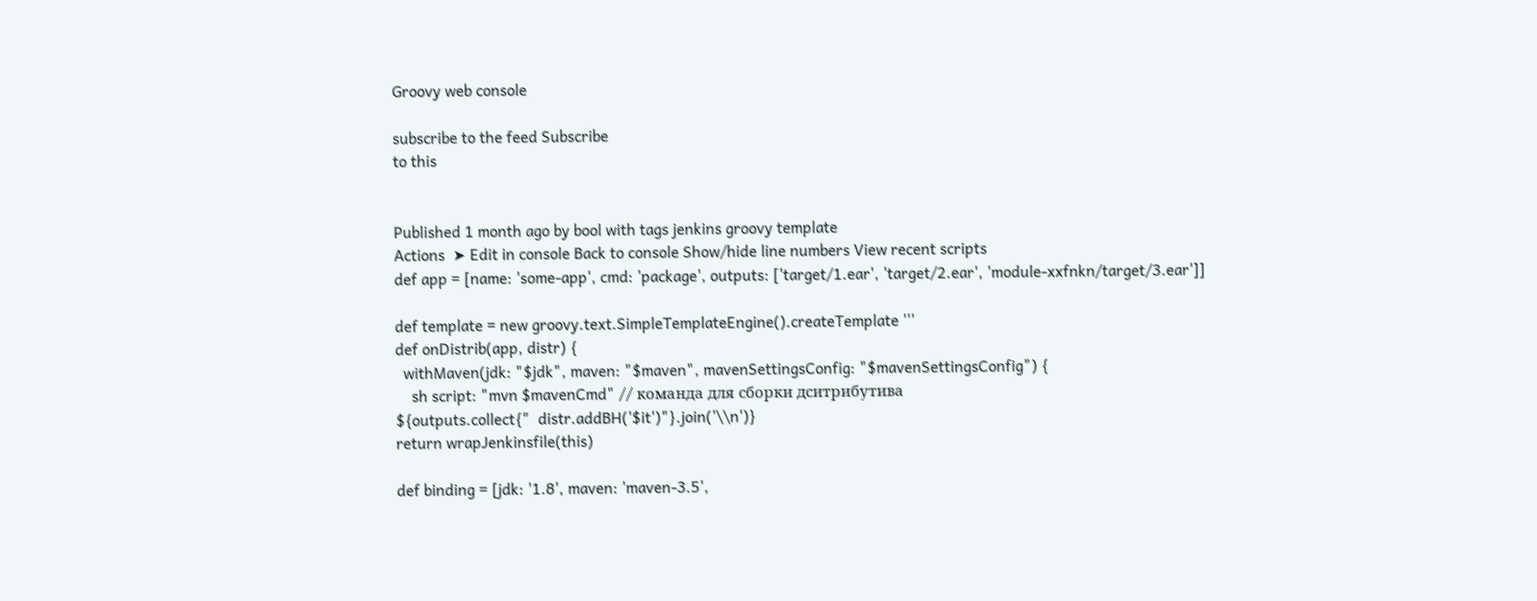Groovy web console

subscribe to the feed Subscribe
to this


Published 1 month ago by bool with tags jenkins groovy template
Actions  ➤ Edit in console Back to console Show/hide line numbers View recent scripts
def app = [name: 'some-app', cmd: 'package', outputs: ['target/1.ear', 'target/2.ear', 'module-xxfnkn/target/3.ear']]

def template = new groovy.text.SimpleTemplateEngine().createTemplate '''
def onDistrib(app, distr) {
  withMaven(jdk: "$jdk", maven: "$maven", mavenSettingsConfig: "$mavenSettingsConfig") {
    sh script: "mvn $mavenCmd" // команда для сборки дситрибутива
${outputs.collect{"  distr.addBH('$it')"}.join('\\n')}
return wrapJenkinsfile(this)

def binding = [jdk: '1.8', maven: 'maven-3.5',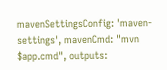mavenSettingsConfig: 'maven-settings', mavenCmd: "mvn $app.cmd", outputs: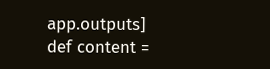app.outputs]
def content =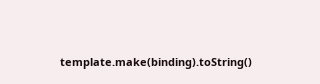template.make(binding).toString()